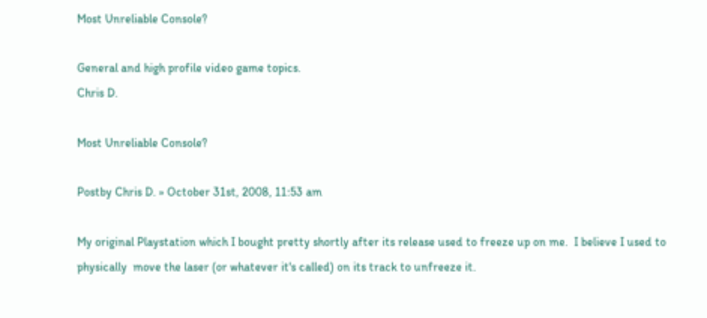Most Unreliable Console?

General and high profile video game topics.
Chris D.

Most Unreliable Console?

Postby Chris D. » October 31st, 2008, 11:53 am

My original Playstation which I bought pretty shortly after its release used to freeze up on me.  I believe I used to physically  move the laser (or whatever it's called) on its track to unfreeze it.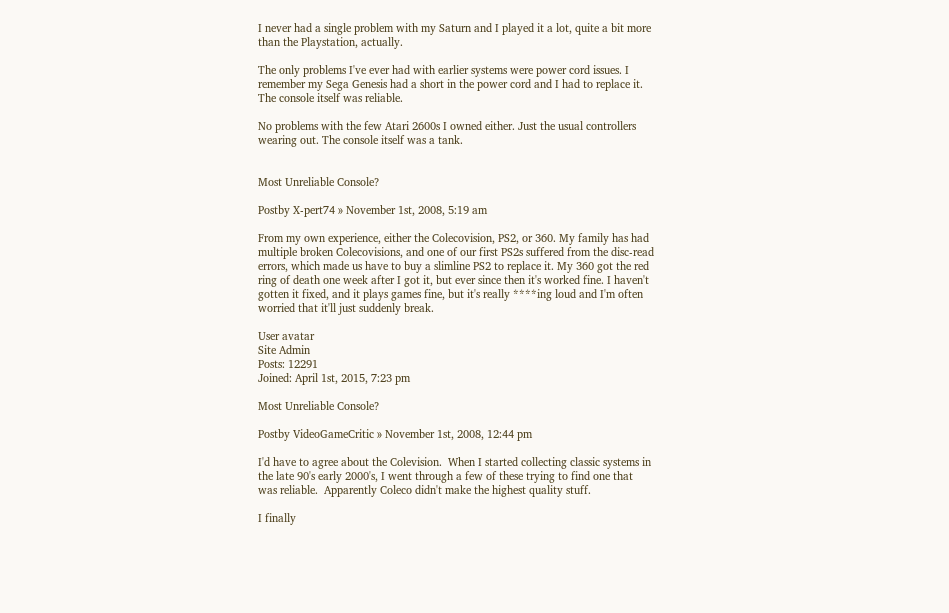I never had a single problem with my Saturn and I played it a lot, quite a bit more than the Playstation, actually.

The only problems I've ever had with earlier systems were power cord issues. I remember my Sega Genesis had a short in the power cord and I had to replace it. The console itself was reliable.

No problems with the few Atari 2600s I owned either. Just the usual controllers wearing out. The console itself was a tank.


Most Unreliable Console?

Postby X-pert74 » November 1st, 2008, 5:19 am

From my own experience, either the Colecovision, PS2, or 360. My family has had multiple broken Colecovisions, and one of our first PS2s suffered from the disc-read errors, which made us have to buy a slimline PS2 to replace it. My 360 got the red ring of death one week after I got it, but ever since then it's worked fine. I haven't gotten it fixed, and it plays games fine, but it's really ****ing loud and I'm often worried that it'll just suddenly break.

User avatar
Site Admin
Posts: 12291
Joined: April 1st, 2015, 7:23 pm

Most Unreliable Console?

Postby VideoGameCritic » November 1st, 2008, 12:44 pm

I'd have to agree about the Colevision.  When I started collecting classic systems in the late 90's early 2000's, I went through a few of these trying to find one that was reliable.  Apparently Coleco didn't make the highest quality stuff.

I finally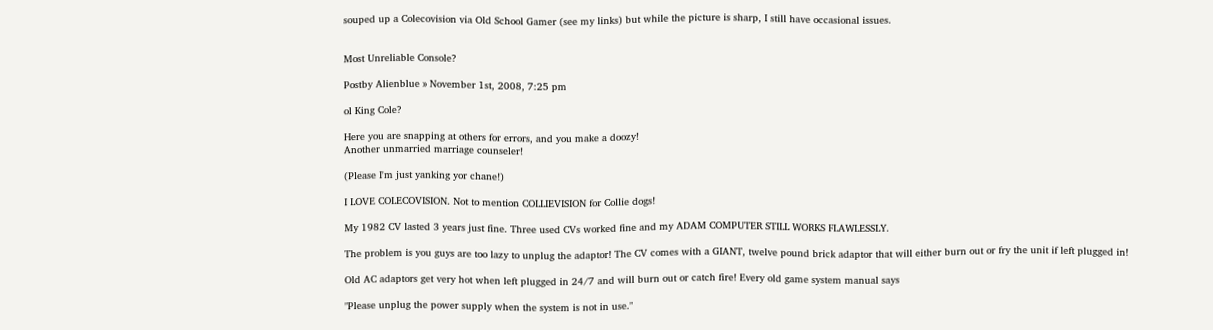souped up a Colecovision via Old School Gamer (see my links) but while the picture is sharp, I still have occasional issues.


Most Unreliable Console?

Postby Alienblue » November 1st, 2008, 7:25 pm

ol King Cole?

Here you are snapping at others for errors, and you make a doozy!
Another unmarried marriage counseler!

(Please I'm just yanking yor chane!)

I LOVE COLECOVISION. Not to mention COLLIEVISION for Collie dogs!

My 1982 CV lasted 3 years just fine. Three used CVs worked fine and my ADAM COMPUTER STILL WORKS FLAWLESSLY.

The problem is you guys are too lazy to unplug the adaptor! The CV comes with a GIANT, twelve pound brick adaptor that will either burn out or fry the unit if left plugged in!

Old AC adaptors get very hot when left plugged in 24/7 and will burn out or catch fire! Every old game system manual says

"Please unplug the power supply when the system is not in use."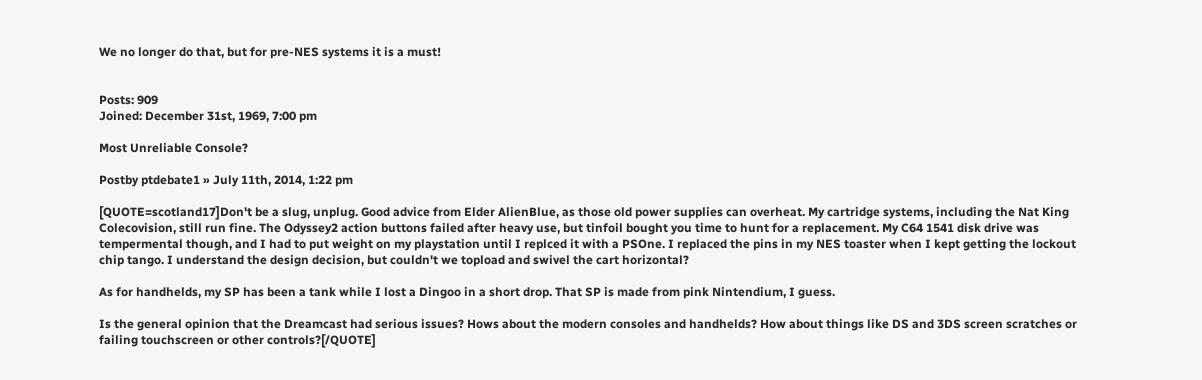We no longer do that, but for pre-NES systems it is a must!


Posts: 909
Joined: December 31st, 1969, 7:00 pm

Most Unreliable Console?

Postby ptdebate1 » July 11th, 2014, 1:22 pm

[QUOTE=scotland17]Don't be a slug, unplug. Good advice from Elder AlienBlue, as those old power supplies can overheat. My cartridge systems, including the Nat King Colecovision, still run fine. The Odyssey2 action buttons failed after heavy use, but tinfoil bought you time to hunt for a replacement. My C64 1541 disk drive was tempermental though, and I had to put weight on my playstation until I replced it with a PSOne. I replaced the pins in my NES toaster when I kept getting the lockout chip tango. I understand the design decision, but couldn't we topload and swivel the cart horizontal?

As for handhelds, my SP has been a tank while I lost a Dingoo in a short drop. That SP is made from pink Nintendium, I guess.

Is the general opinion that the Dreamcast had serious issues? Hows about the modern consoles and handhelds? How about things like DS and 3DS screen scratches or failing touchscreen or other controls?[/QUOTE]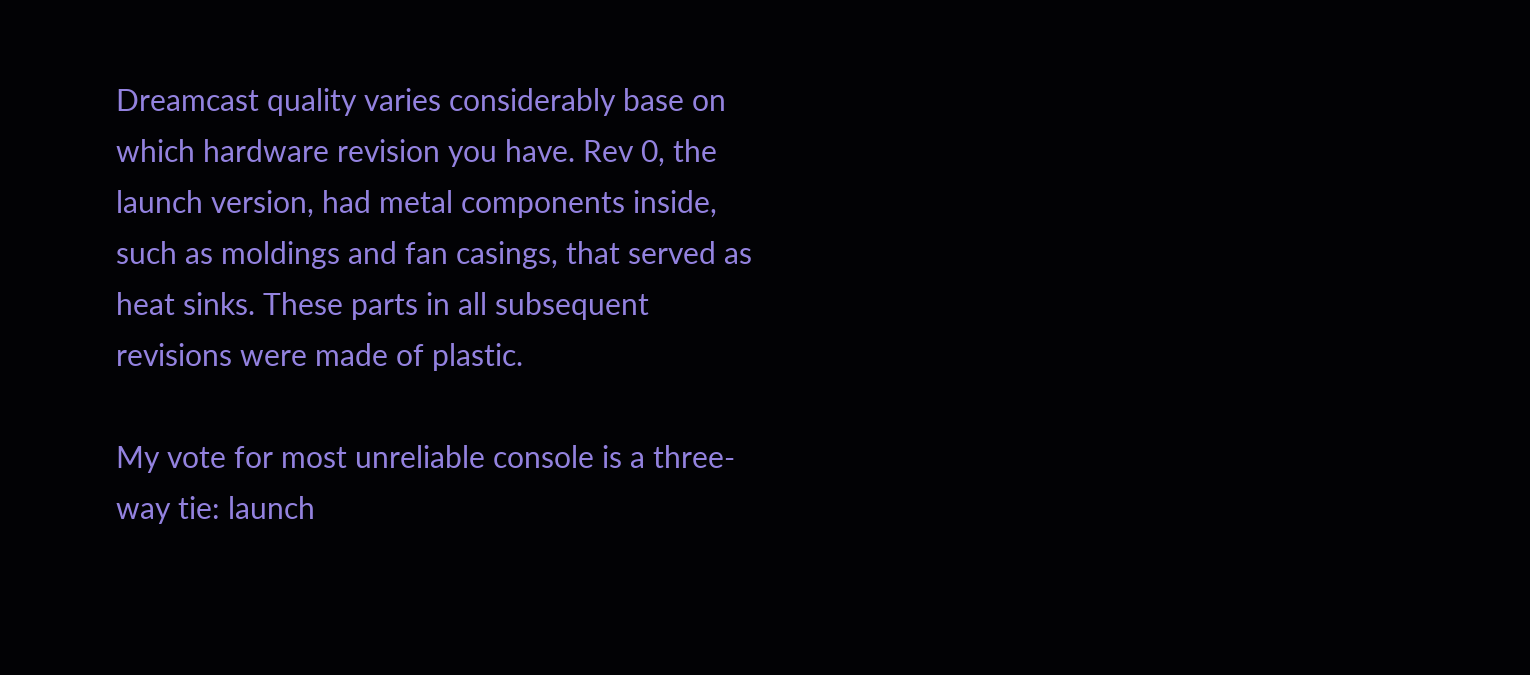Dreamcast quality varies considerably base on which hardware revision you have. Rev 0, the launch version, had metal components inside, such as moldings and fan casings, that served as heat sinks. These parts in all subsequent revisions were made of plastic.

My vote for most unreliable console is a three-way tie: launch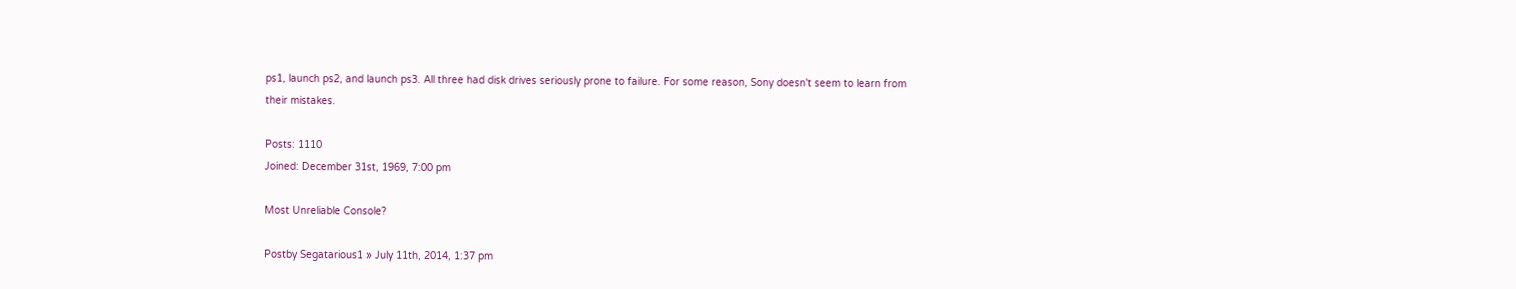ps1, launch ps2, and launch ps3. All three had disk drives seriously prone to failure. For some reason, Sony doesn't seem to learn from their mistakes.

Posts: 1110
Joined: December 31st, 1969, 7:00 pm

Most Unreliable Console?

Postby Segatarious1 » July 11th, 2014, 1:37 pm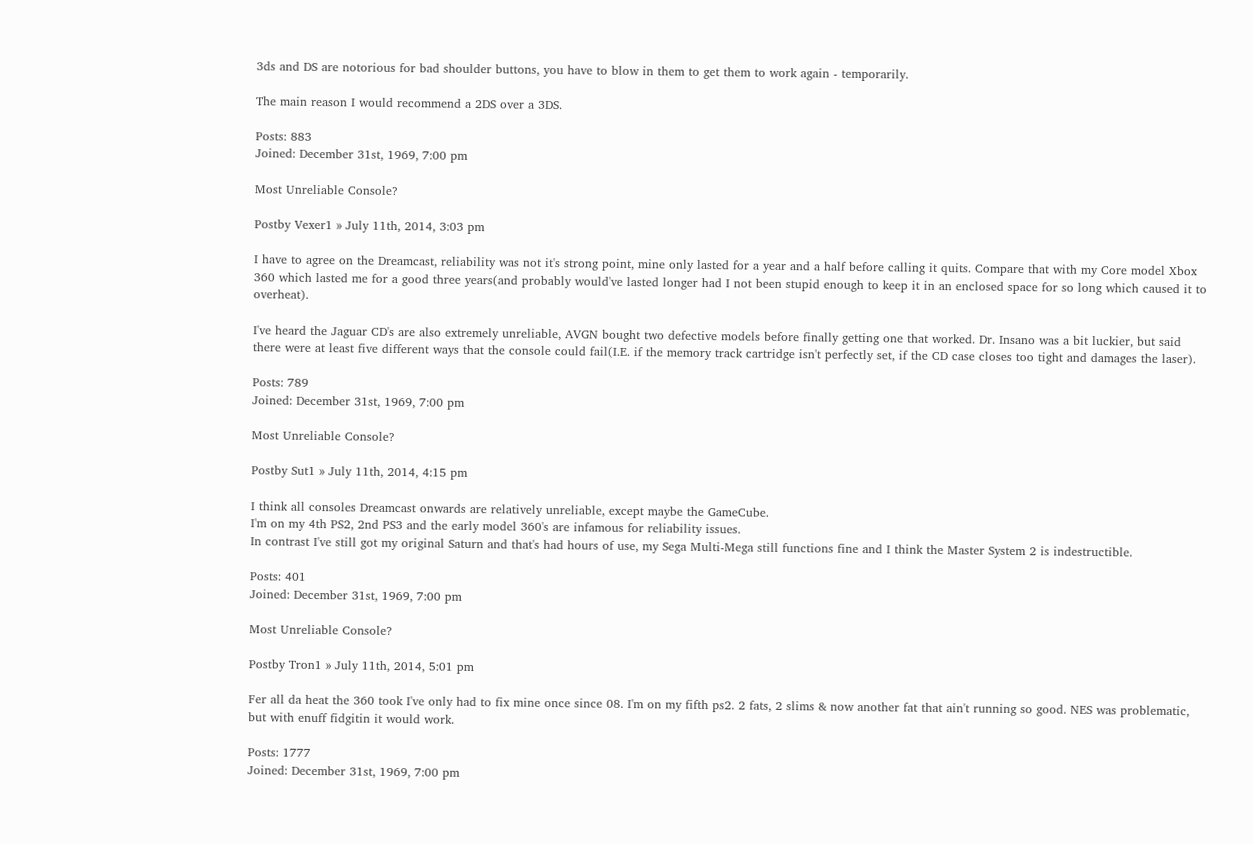3ds and DS are notorious for bad shoulder buttons, you have to blow in them to get them to work again - temporarily.

The main reason I would recommend a 2DS over a 3DS.

Posts: 883
Joined: December 31st, 1969, 7:00 pm

Most Unreliable Console?

Postby Vexer1 » July 11th, 2014, 3:03 pm

I have to agree on the Dreamcast, reliability was not it's strong point, mine only lasted for a year and a half before calling it quits. Compare that with my Core model Xbox 360 which lasted me for a good three years(and probably would've lasted longer had I not been stupid enough to keep it in an enclosed space for so long which caused it to overheat).

I've heard the Jaguar CD's are also extremely unreliable, AVGN bought two defective models before finally getting one that worked. Dr. Insano was a bit luckier, but said there were at least five different ways that the console could fail(I.E. if the memory track cartridge isn't perfectly set, if the CD case closes too tight and damages the laser).

Posts: 789
Joined: December 31st, 1969, 7:00 pm

Most Unreliable Console?

Postby Sut1 » July 11th, 2014, 4:15 pm

I think all consoles Dreamcast onwards are relatively unreliable, except maybe the GameCube.
I'm on my 4th PS2, 2nd PS3 and the early model 360's are infamous for reliability issues.
In contrast I've still got my original Saturn and that's had hours of use, my Sega Multi-Mega still functions fine and I think the Master System 2 is indestructible.

Posts: 401
Joined: December 31st, 1969, 7:00 pm

Most Unreliable Console?

Postby Tron1 » July 11th, 2014, 5:01 pm

Fer all da heat the 360 took I've only had to fix mine once since 08. I'm on my fifth ps2. 2 fats, 2 slims & now another fat that ain't running so good. NES was problematic, but with enuff fidgitin it would work.

Posts: 1777
Joined: December 31st, 1969, 7:00 pm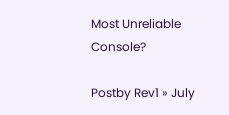Most Unreliable Console?

Postby Rev1 » July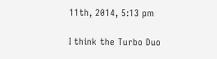11th, 2014, 5:13 pm

I think the Turbo Duo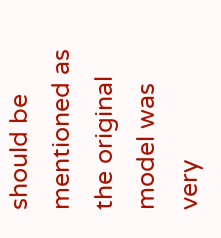should be mentioned as the original model was very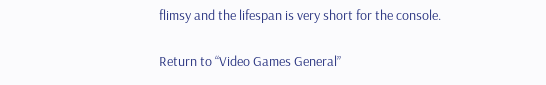flimsy and the lifespan is very short for the console.

Return to “Video Games General”